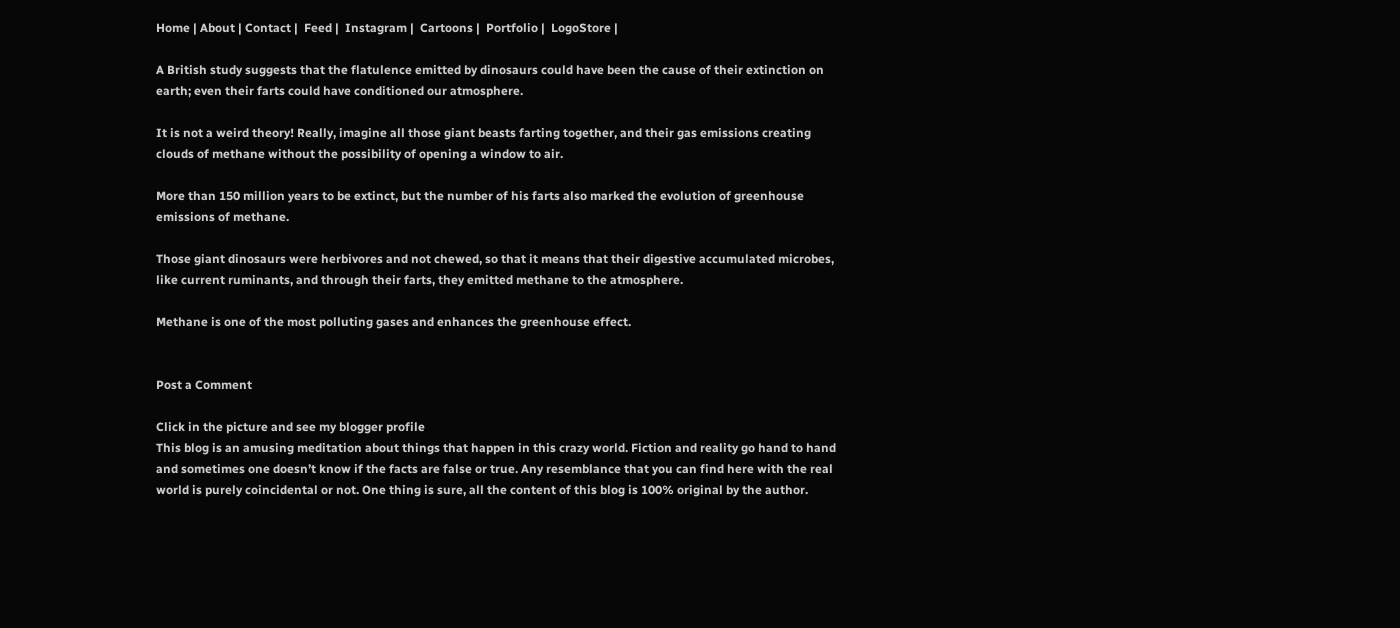Home | About | Contact |  Feed |  Instagram |  Cartoons |  Portfolio |  LogoStore |

A British study suggests that the flatulence emitted by dinosaurs could have been the cause of their extinction on earth; even their farts could have conditioned our atmosphere.

It is not a weird theory! Really, imagine all those giant beasts farting together, and their gas emissions creating clouds of methane without the possibility of opening a window to air.

More than 150 million years to be extinct, but the number of his farts also marked the evolution of greenhouse emissions of methane.

Those giant dinosaurs were herbivores and not chewed, so that it means that their digestive accumulated microbes, like current ruminants, and through their farts, they emitted methane to the atmosphere.

Methane is one of the most polluting gases and enhances the greenhouse effect.


Post a Comment

Click in the picture and see my blogger profile
This blog is an amusing meditation about things that happen in this crazy world. Fiction and reality go hand to hand and sometimes one doesn’t know if the facts are false or true. Any resemblance that you can find here with the real world is purely coincidental or not. One thing is sure, all the content of this blog is 100% original by the author.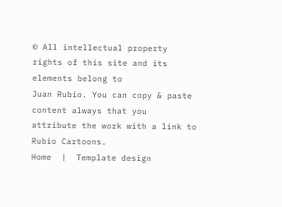© All intellectual property rights of this site and its elements belong to
Juan Rubio. You can copy & paste content always that you
attribute the work with a link to Rubio Cartoons.
Home  |  Template design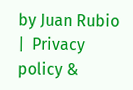by Juan Rubio  |  Privacy policy &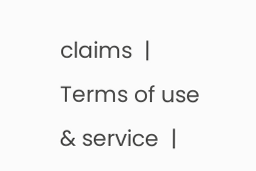claims  |  Terms of use & service  |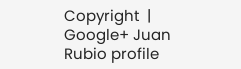Copyright  |  Google+ Juan Rubio profile